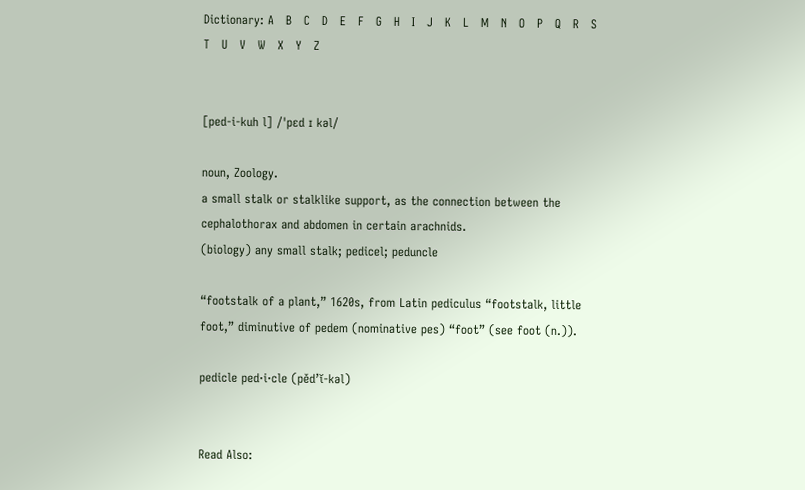Dictionary: A   B   C   D   E   F   G   H   I   J   K   L   M   N   O   P   Q   R   S   T   U   V   W   X   Y   Z


[ped-i-kuh l] /ˈpɛd ɪ kəl/

noun, Zoology.
a small stalk or stalklike support, as the connection between the cephalothorax and abdomen in certain arachnids.
(biology) any small stalk; pedicel; peduncle

“footstalk of a plant,” 1620s, from Latin pediculus “footstalk, little foot,” diminutive of pedem (nominative pes) “foot” (see foot (n.)).

pedicle ped·i·cle (pěd’ĭ-kəl)


Read Also: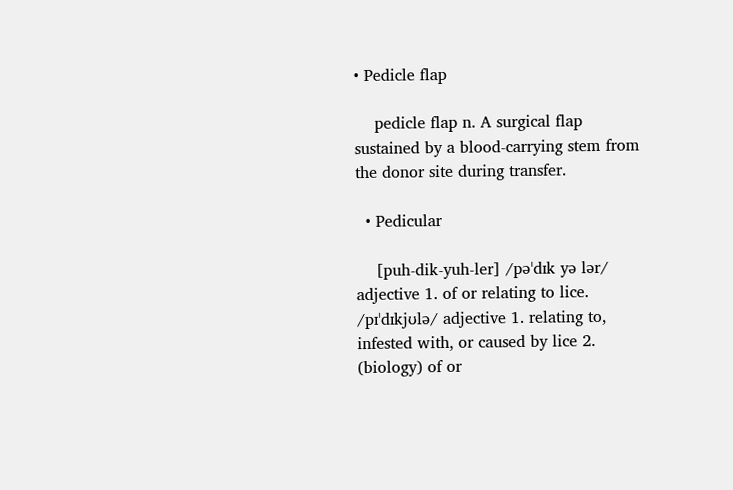• Pedicle flap

    pedicle flap n. A surgical flap sustained by a blood-carrying stem from the donor site during transfer.

  • Pedicular

    [puh-dik-yuh-ler] /pəˈdɪk yə lər/ adjective 1. of or relating to lice. /pɪˈdɪkjʊlə/ adjective 1. relating to, infested with, or caused by lice 2. (biology) of or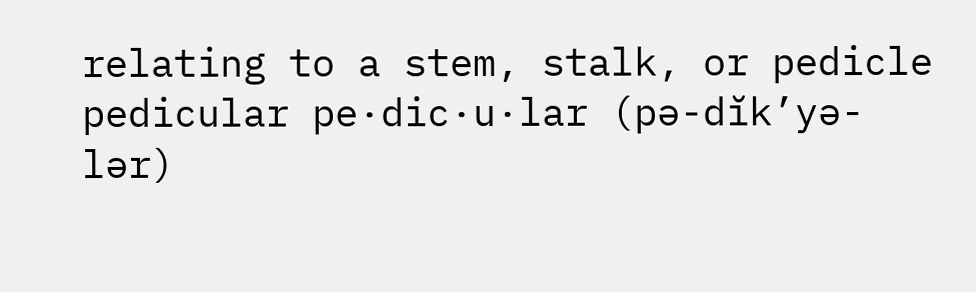relating to a stem, stalk, or pedicle pedicular pe·dic·u·lar (pə-dĭk’yə-lər)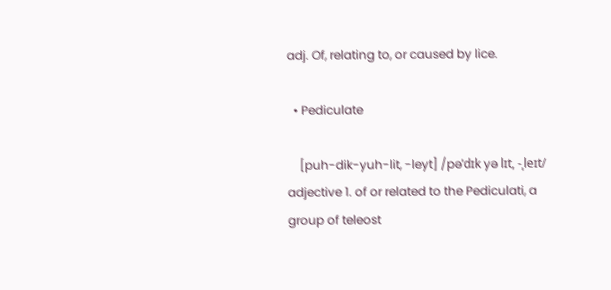adj. Of, relating to, or caused by lice.

  • Pediculate

    [puh-dik-yuh-lit, -leyt] /pəˈdɪk yə lɪt, -ˌleɪt/ adjective 1. of or related to the Pediculati, a group of teleost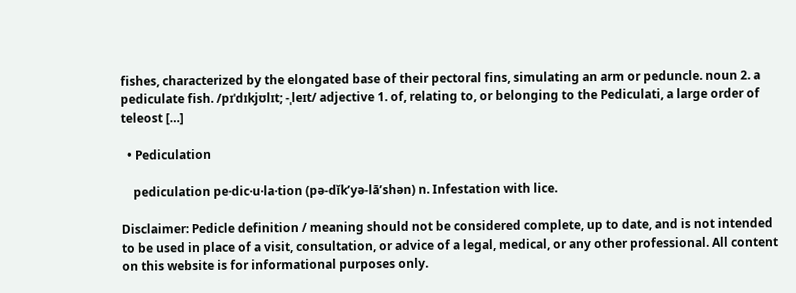fishes, characterized by the elongated base of their pectoral fins, simulating an arm or peduncle. noun 2. a pediculate fish. /pɪˈdɪkjʊlɪt; -ˌleɪt/ adjective 1. of, relating to, or belonging to the Pediculati, a large order of teleost […]

  • Pediculation

    pediculation pe·dic·u·la·tion (pə-dĭk’yə-lā’shən) n. Infestation with lice.

Disclaimer: Pedicle definition / meaning should not be considered complete, up to date, and is not intended to be used in place of a visit, consultation, or advice of a legal, medical, or any other professional. All content on this website is for informational purposes only.